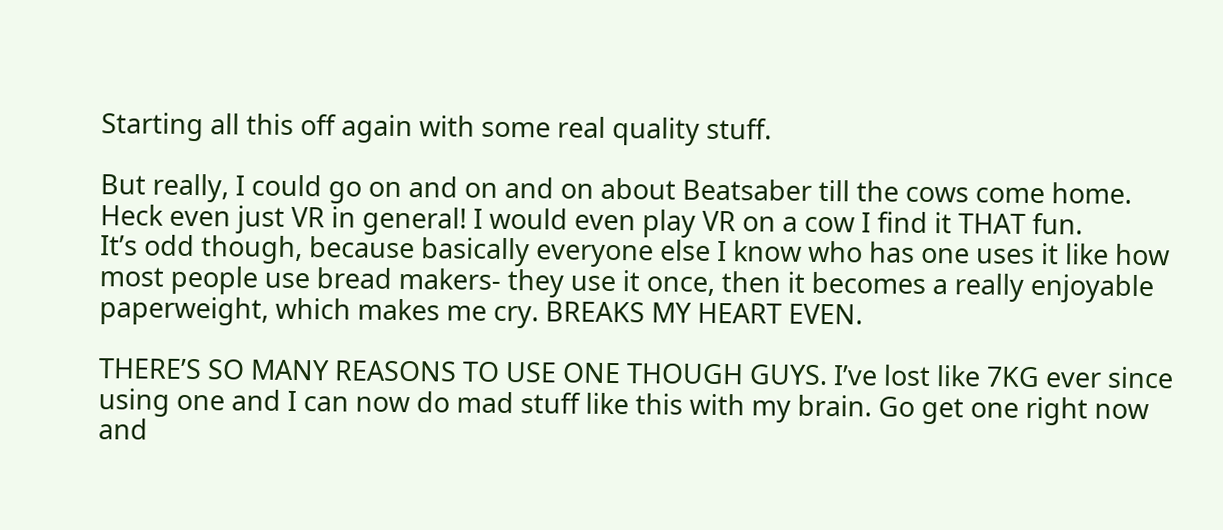Starting all this off again with some real quality stuff.

But really, I could go on and on and on about Beatsaber till the cows come home. Heck even just VR in general! I would even play VR on a cow I find it THAT fun.
It’s odd though, because basically everyone else I know who has one uses it like how most people use bread makers- they use it once, then it becomes a really enjoyable paperweight, which makes me cry. BREAKS MY HEART EVEN.

THERE’S SO MANY REASONS TO USE ONE THOUGH GUYS. I’ve lost like 7KG ever since using one and I can now do mad stuff like this with my brain. Go get one right now and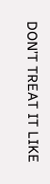DON’T TREAT IT LIKE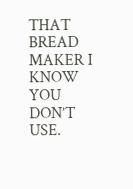THAT BREAD MAKER I KNOW YOU DON’T USE.